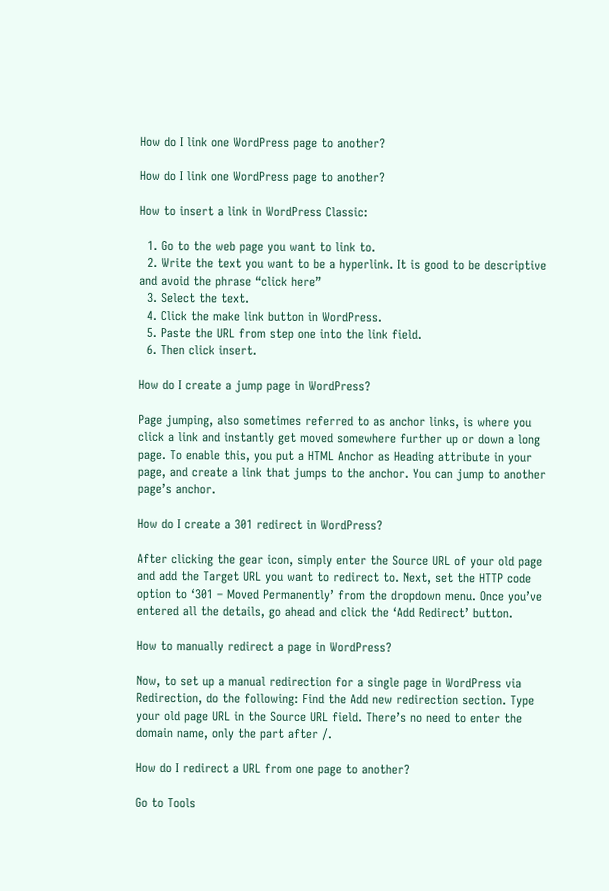How do I link one WordPress page to another?

How do I link one WordPress page to another?

How to insert a link in WordPress Classic:

  1. Go to the web page you want to link to.
  2. Write the text you want to be a hyperlink. It is good to be descriptive and avoid the phrase “click here”
  3. Select the text.
  4. Click the make link button in WordPress.
  5. Paste the URL from step one into the link field.
  6. Then click insert.

How do I create a jump page in WordPress?

Page jumping, also sometimes referred to as anchor links, is where you click a link and instantly get moved somewhere further up or down a long page. To enable this, you put a HTML Anchor as Heading attribute in your page, and create a link that jumps to the anchor. You can jump to another page’s anchor.

How do I create a 301 redirect in WordPress?

After clicking the gear icon, simply enter the Source URL of your old page and add the Target URL you want to redirect to. Next, set the HTTP code option to ‘301 – Moved Permanently’ from the dropdown menu. Once you’ve entered all the details, go ahead and click the ‘Add Redirect’ button.

How to manually redirect a page in WordPress?

Now, to set up a manual redirection for a single page in WordPress via Redirection, do the following: Find the Add new redirection section. Type your old page URL in the Source URL field. There’s no need to enter the domain name, only the part after /.

How do I redirect a URL from one page to another?

Go to Tools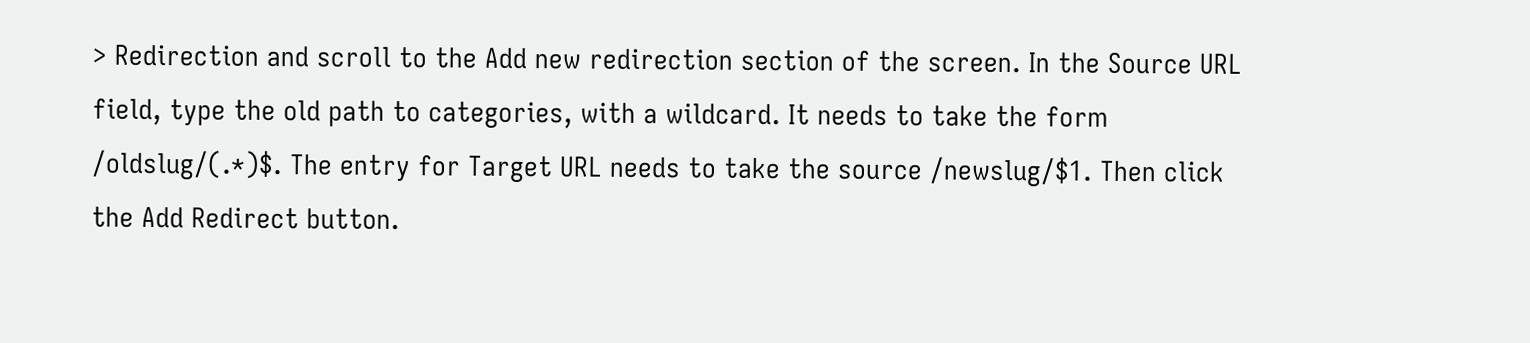> Redirection and scroll to the Add new redirection section of the screen. In the Source URL field, type the old path to categories, with a wildcard. It needs to take the form /oldslug/(.*)$. The entry for Target URL needs to take the source /newslug/$1. Then click the Add Redirect button.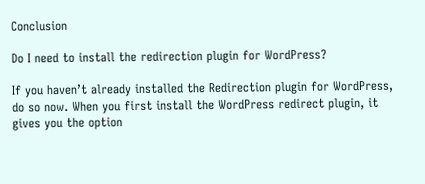Conclusion

Do I need to install the redirection plugin for WordPress?

If you haven’t already installed the Redirection plugin for WordPress, do so now. When you first install the WordPress redirect plugin, it gives you the option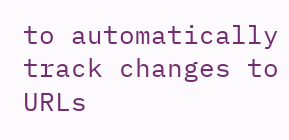to automatically track changes to URLs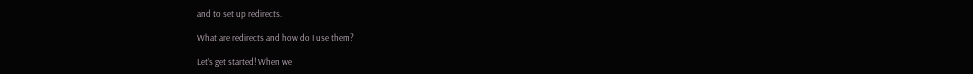and to set up redirects.

What are redirects and how do I use them?

Let’s get started! When we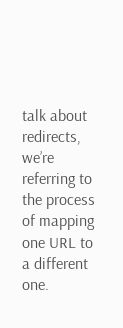talk about redirects, we’re referring to the process of mapping one URL to a different one.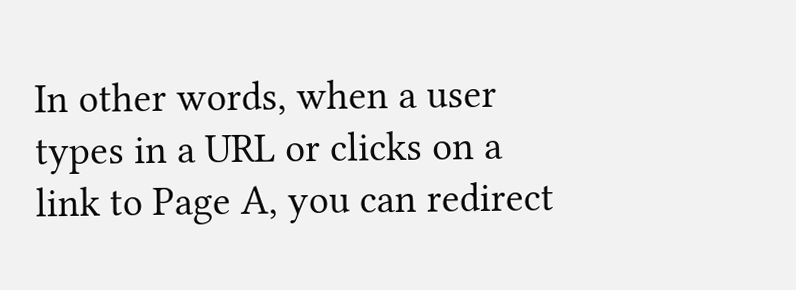In other words, when a user types in a URL or clicks on a link to Page A, you can redirect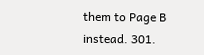them to Page B instead. 301.